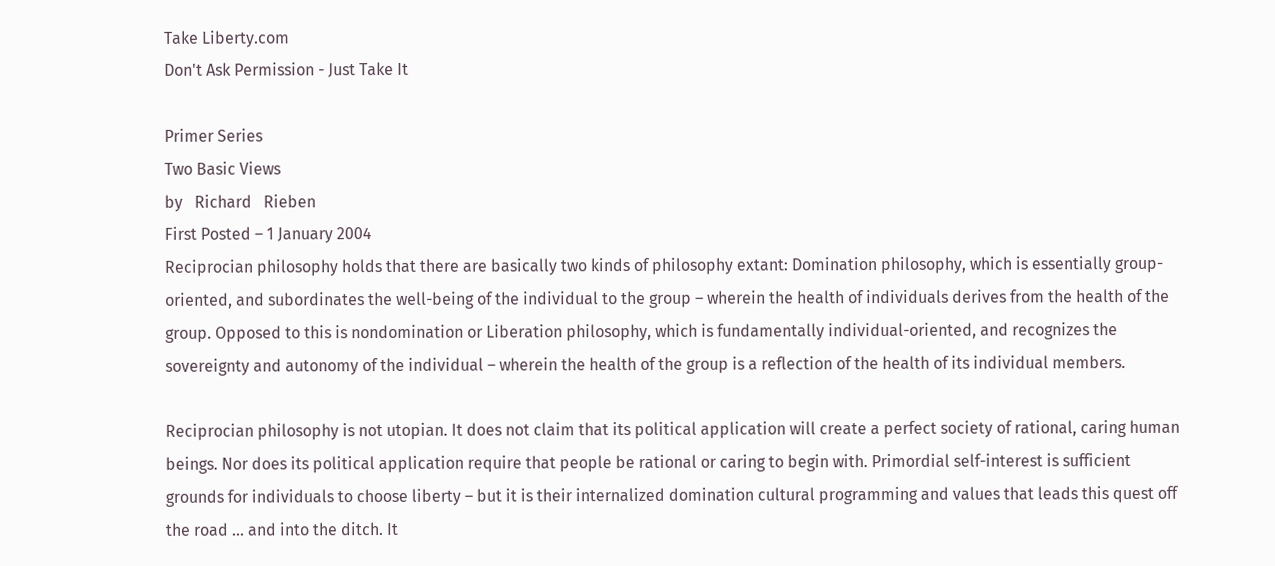Take Liberty.com
Don't Ask Permission - Just Take It

Primer Series
Two Basic Views
by   Richard   Rieben
First Posted – 1 January 2004
Reciprocian philosophy holds that there are basically two kinds of philosophy extant: Domination philosophy, which is essentially group-oriented, and subordinates the well-being of the individual to the group – wherein the health of individuals derives from the health of the group. Opposed to this is nondomination or Liberation philosophy, which is fundamentally individual-oriented, and recognizes the sovereignty and autonomy of the individual – wherein the health of the group is a reflection of the health of its individual members.

Reciprocian philosophy is not utopian. It does not claim that its political application will create a perfect society of rational, caring human beings. Nor does its political application require that people be rational or caring to begin with. Primordial self-interest is sufficient grounds for individuals to choose liberty – but it is their internalized domination cultural programming and values that leads this quest off the road ... and into the ditch. It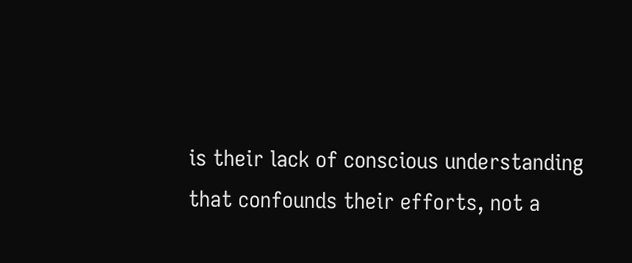is their lack of conscious understanding that confounds their efforts, not a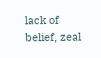lack of belief, zeal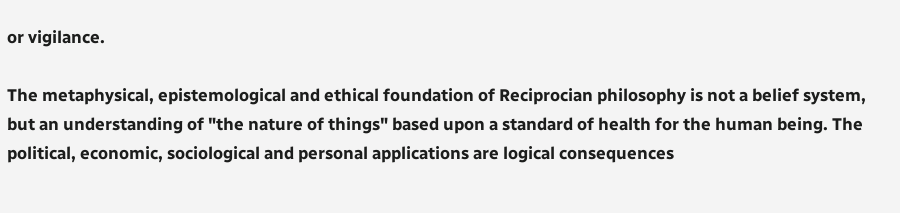or vigilance.

The metaphysical, epistemological and ethical foundation of Reciprocian philosophy is not a belief system, but an understanding of "the nature of things" based upon a standard of health for the human being. The political, economic, sociological and personal applications are logical consequences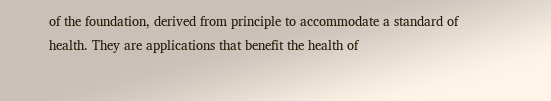of the foundation, derived from principle to accommodate a standard of health. They are applications that benefit the health of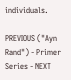individuals.

PREVIOUS ("Ayn Rand") - Primer Series - NEXT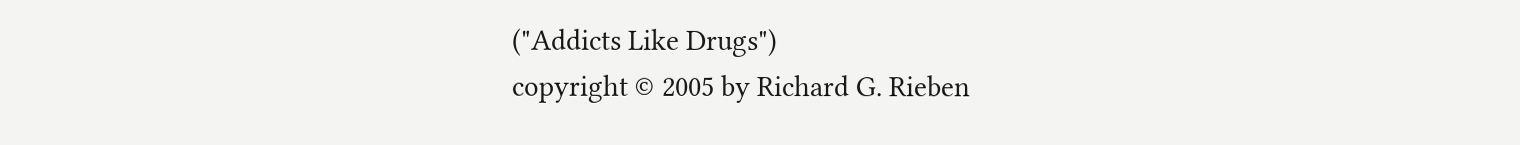("Addicts Like Drugs")
copyright © 2005 by Richard G. Rieben